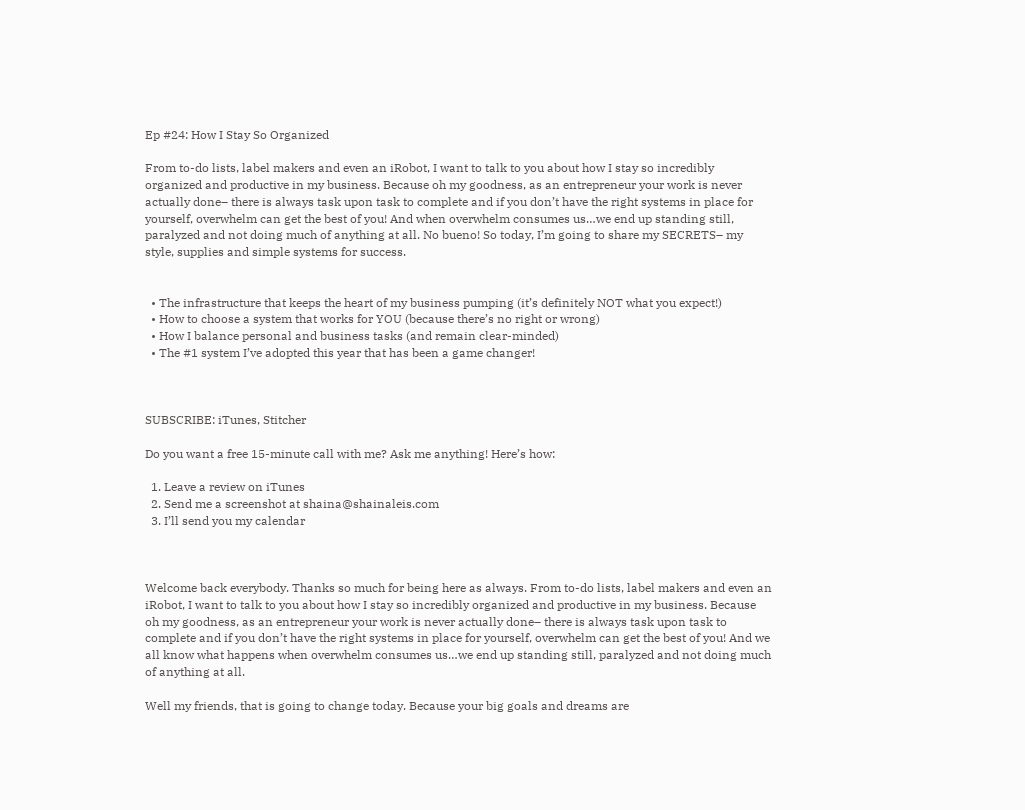Ep #24: How I Stay So Organized

From to-do lists, label makers and even an iRobot, I want to talk to you about how I stay so incredibly organized and productive in my business. Because oh my goodness, as an entrepreneur your work is never actually done– there is always task upon task to complete and if you don’t have the right systems in place for yourself, overwhelm can get the best of you! And when overwhelm consumes us…we end up standing still, paralyzed and not doing much of anything at all. No bueno! So today, I’m going to share my SECRETS– my style, supplies and simple systems for success.


  • The infrastructure that keeps the heart of my business pumping (it’s definitely NOT what you expect!)
  • How to choose a system that works for YOU (because there’s no right or wrong)
  • How I balance personal and business tasks (and remain clear-minded)
  • The #1 system I’ve adopted this year that has been a game changer!



SUBSCRIBE: iTunes, Stitcher

Do you want a free 15-minute call with me? Ask me anything! Here’s how:

  1. Leave a review on iTunes
  2. Send me a screenshot at shaina@shainaleis.com
  3. I’ll send you my calendar



Welcome back everybody. Thanks so much for being here as always. From to-do lists, label makers and even an iRobot, I want to talk to you about how I stay so incredibly organized and productive in my business. Because oh my goodness, as an entrepreneur your work is never actually done– there is always task upon task to complete and if you don’t have the right systems in place for yourself, overwhelm can get the best of you! And we all know what happens when overwhelm consumes us…we end up standing still, paralyzed and not doing much of anything at all.

Well my friends, that is going to change today. Because your big goals and dreams are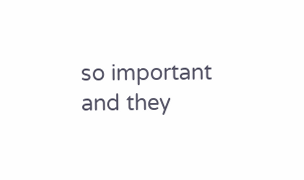so important and they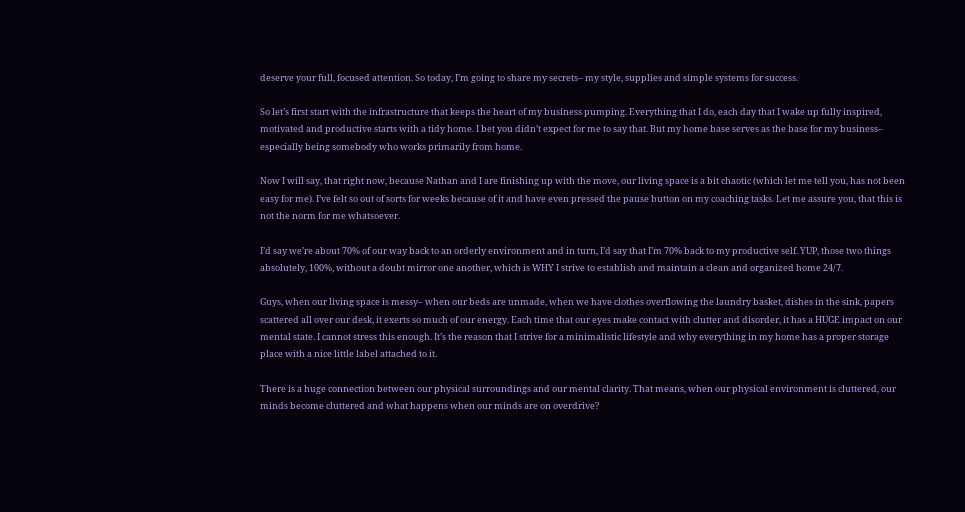deserve your full, focused attention. So today, I’m going to share my secrets– my style, supplies and simple systems for success.

So let’s first start with the infrastructure that keeps the heart of my business pumping. Everything that I do, each day that I wake up fully inspired, motivated and productive starts with a tidy home. I bet you didn’t expect for me to say that. But my home base serves as the base for my business– especially being somebody who works primarily from home.

Now I will say, that right now, because Nathan and I are finishing up with the move, our living space is a bit chaotic (which let me tell you, has not been easy for me). I’ve felt so out of sorts for weeks because of it and have even pressed the pause button on my coaching tasks. Let me assure you, that this is not the norm for me whatsoever.

I’d say we’re about 70% of our way back to an orderly environment and in turn, I’d say that I’m 70% back to my productive self. YUP, those two things absolutely, 100%, without a doubt mirror one another, which is WHY I strive to establish and maintain a clean and organized home 24/7.

Guys, when our living space is messy– when our beds are unmade, when we have clothes overflowing the laundry basket, dishes in the sink, papers scattered all over our desk, it exerts so much of our energy. Each time that our eyes make contact with clutter and disorder, it has a HUGE impact on our mental state. I cannot stress this enough. It’s the reason that I strive for a minimalistic lifestyle and why everything in my home has a proper storage place with a nice little label attached to it.

There is a huge connection between our physical surroundings and our mental clarity. That means, when our physical environment is cluttered, our minds become cluttered and what happens when our minds are on overdrive?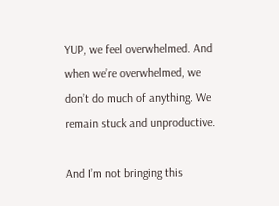YUP, we feel overwhelmed. And when we’re overwhelmed, we don’t do much of anything. We remain stuck and unproductive.

And I’m not bringing this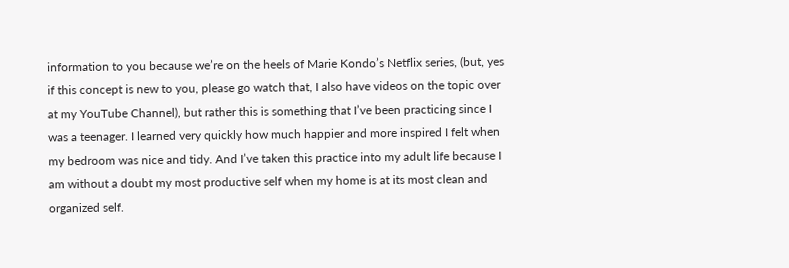information to you because we’re on the heels of Marie Kondo’s Netflix series, (but, yes if this concept is new to you, please go watch that, I also have videos on the topic over at my YouTube Channel), but rather this is something that I’ve been practicing since I was a teenager. I learned very quickly how much happier and more inspired I felt when my bedroom was nice and tidy. And I’ve taken this practice into my adult life because I am without a doubt my most productive self when my home is at its most clean and organized self.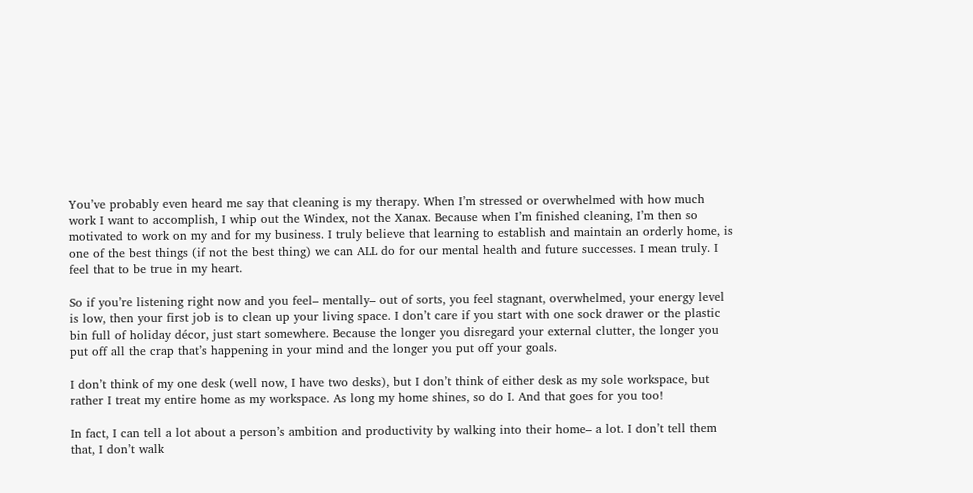You’ve probably even heard me say that cleaning is my therapy. When I’m stressed or overwhelmed with how much work I want to accomplish, I whip out the Windex, not the Xanax. Because when I’m finished cleaning, I’m then so motivated to work on my and for my business. I truly believe that learning to establish and maintain an orderly home, is one of the best things (if not the best thing) we can ALL do for our mental health and future successes. I mean truly. I feel that to be true in my heart.

So if you’re listening right now and you feel– mentally– out of sorts, you feel stagnant, overwhelmed, your energy level is low, then your first job is to clean up your living space. I don’t care if you start with one sock drawer or the plastic bin full of holiday décor, just start somewhere. Because the longer you disregard your external clutter, the longer you put off all the crap that’s happening in your mind and the longer you put off your goals.

I don’t think of my one desk (well now, I have two desks), but I don’t think of either desk as my sole workspace, but rather I treat my entire home as my workspace. As long my home shines, so do I. And that goes for you too!

In fact, I can tell a lot about a person’s ambition and productivity by walking into their home– a lot. I don’t tell them that, I don’t walk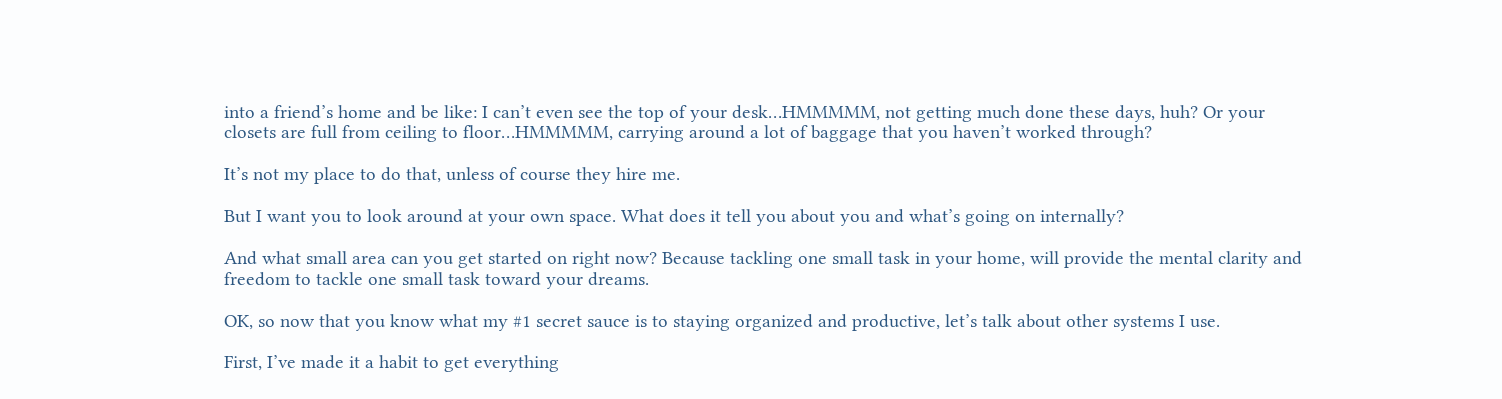into a friend’s home and be like: I can’t even see the top of your desk…HMMMMM, not getting much done these days, huh? Or your closets are full from ceiling to floor…HMMMMM, carrying around a lot of baggage that you haven’t worked through?

It’s not my place to do that, unless of course they hire me.

But I want you to look around at your own space. What does it tell you about you and what’s going on internally?

And what small area can you get started on right now? Because tackling one small task in your home, will provide the mental clarity and freedom to tackle one small task toward your dreams.

OK, so now that you know what my #1 secret sauce is to staying organized and productive, let’s talk about other systems I use.

First, I’ve made it a habit to get everything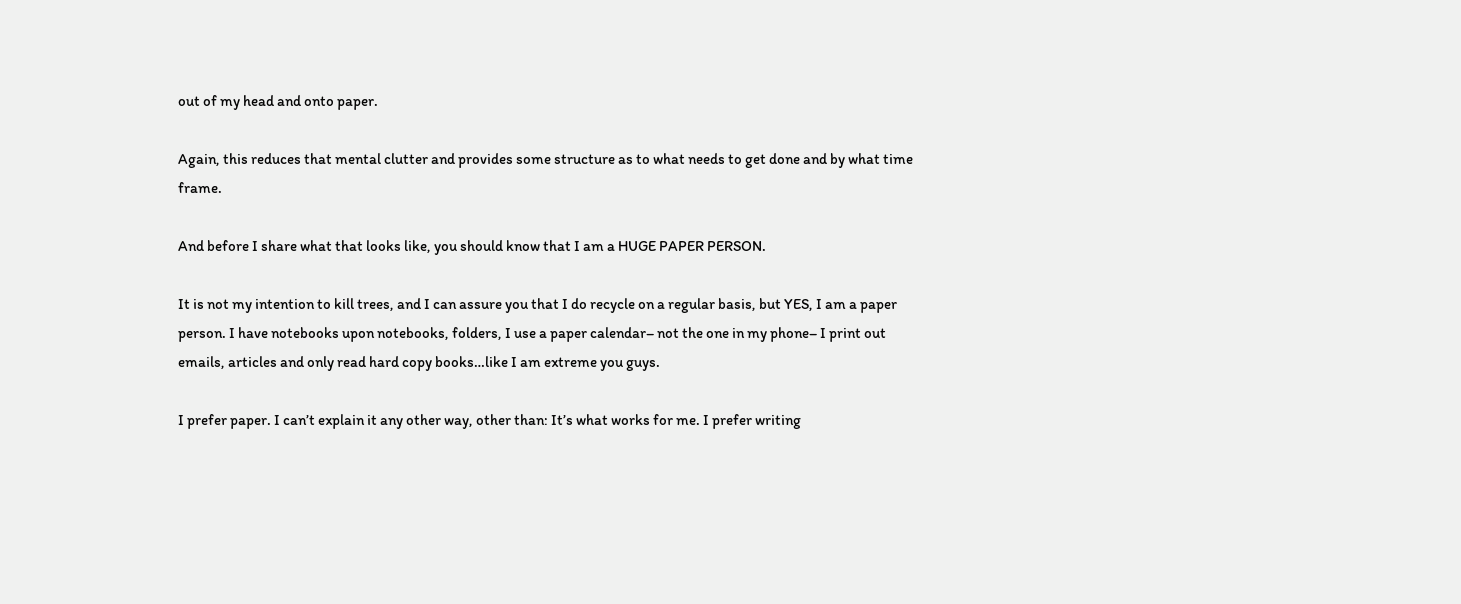out of my head and onto paper.

Again, this reduces that mental clutter and provides some structure as to what needs to get done and by what time frame.

And before I share what that looks like, you should know that I am a HUGE PAPER PERSON.

It is not my intention to kill trees, and I can assure you that I do recycle on a regular basis, but YES, I am a paper person. I have notebooks upon notebooks, folders, I use a paper calendar– not the one in my phone– I print out emails, articles and only read hard copy books…like I am extreme you guys.

I prefer paper. I can’t explain it any other way, other than: It’s what works for me. I prefer writing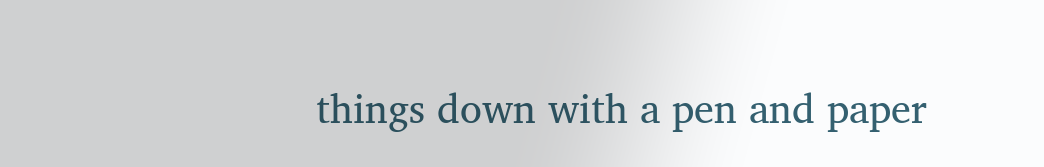things down with a pen and paper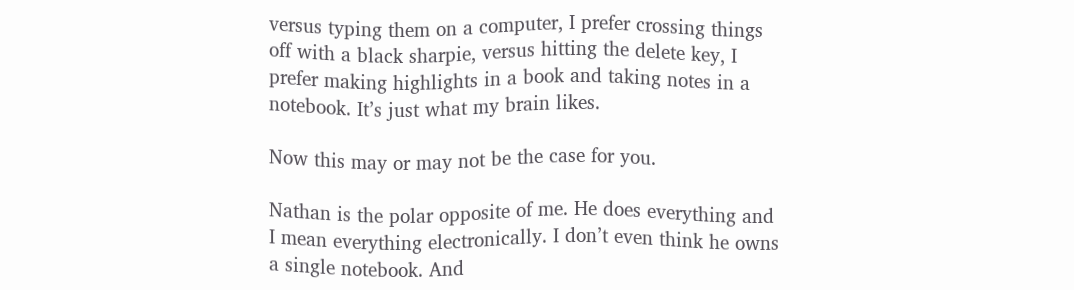versus typing them on a computer, I prefer crossing things off with a black sharpie, versus hitting the delete key, I prefer making highlights in a book and taking notes in a notebook. It’s just what my brain likes.

Now this may or may not be the case for you.

Nathan is the polar opposite of me. He does everything and I mean everything electronically. I don’t even think he owns a single notebook. And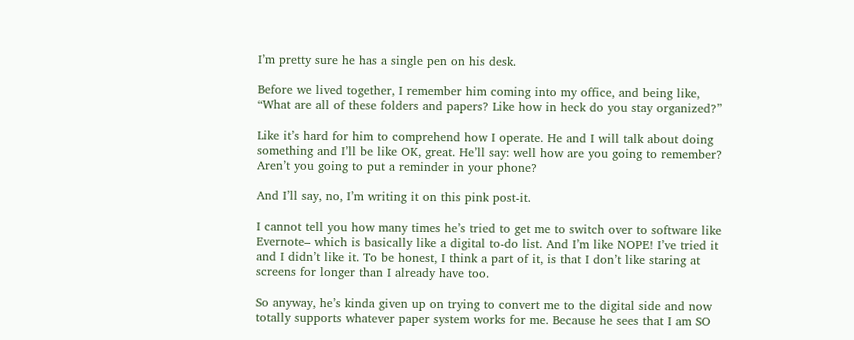I’m pretty sure he has a single pen on his desk.

Before we lived together, I remember him coming into my office, and being like, “What are all of these folders and papers? Like how in heck do you stay organized?”

Like it’s hard for him to comprehend how I operate. He and I will talk about doing something and I’ll be like OK, great. He’ll say: well how are you going to remember? Aren’t you going to put a reminder in your phone?

And I’ll say, no, I’m writing it on this pink post-it.

I cannot tell you how many times he’s tried to get me to switch over to software like Evernote– which is basically like a digital to-do list. And I’m like NOPE! I’ve tried it and I didn’t like it. To be honest, I think a part of it, is that I don’t like staring at screens for longer than I already have too.

So anyway, he’s kinda given up on trying to convert me to the digital side and now totally supports whatever paper system works for me. Because he sees that I am SO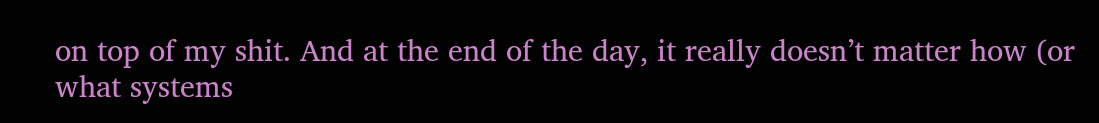on top of my shit. And at the end of the day, it really doesn’t matter how (or what systems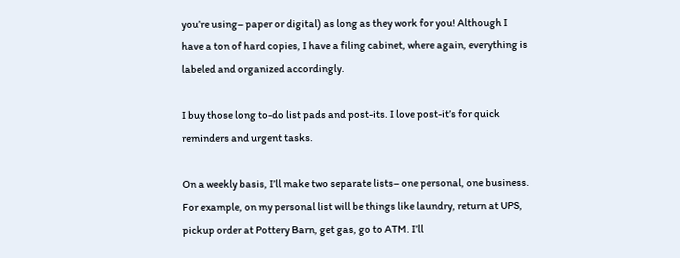you’re using– paper or digital) as long as they work for you! Although I have a ton of hard copies, I have a filing cabinet, where again, everything is labeled and organized accordingly.

I buy those long to-do list pads and post-its. I love post-it’s for quick reminders and urgent tasks.

On a weekly basis, I’ll make two separate lists– one personal, one business. For example, on my personal list will be things like laundry, return at UPS, pickup order at Pottery Barn, get gas, go to ATM. I’ll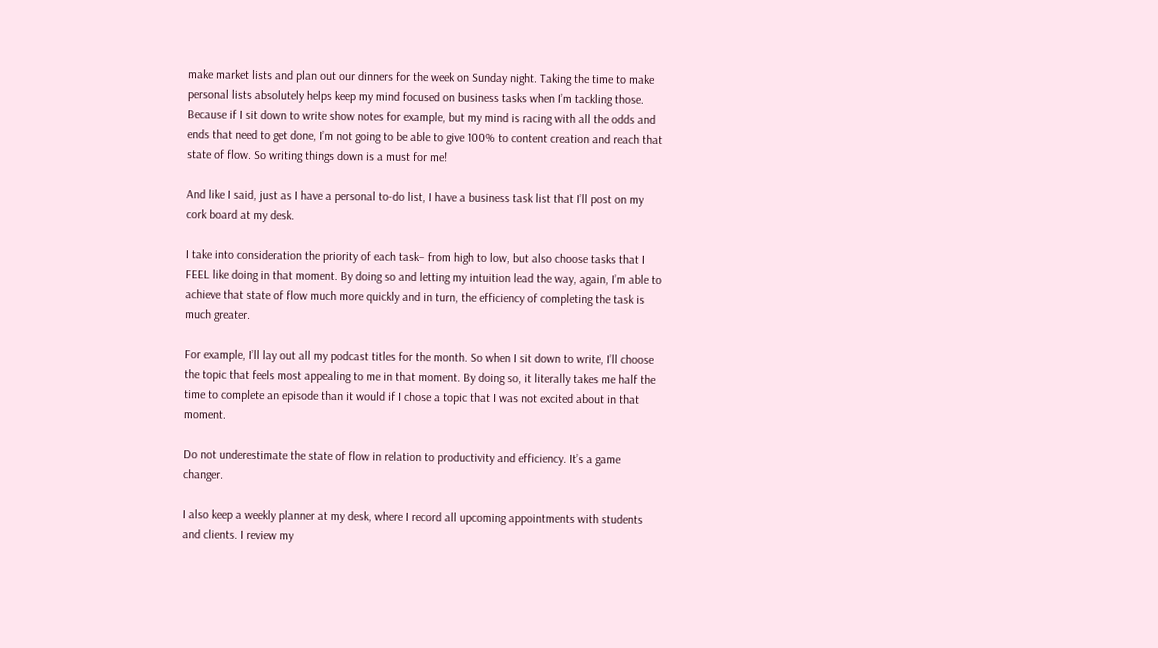make market lists and plan out our dinners for the week on Sunday night. Taking the time to make personal lists absolutely helps keep my mind focused on business tasks when I’m tackling those. Because if I sit down to write show notes for example, but my mind is racing with all the odds and ends that need to get done, I’m not going to be able to give 100% to content creation and reach that state of flow. So writing things down is a must for me!

And like I said, just as I have a personal to-do list, I have a business task list that I’ll post on my cork board at my desk.

I take into consideration the priority of each task– from high to low, but also choose tasks that I FEEL like doing in that moment. By doing so and letting my intuition lead the way, again, I’m able to achieve that state of flow much more quickly and in turn, the efficiency of completing the task is much greater.

For example, I’ll lay out all my podcast titles for the month. So when I sit down to write, I’ll choose the topic that feels most appealing to me in that moment. By doing so, it literally takes me half the time to complete an episode than it would if I chose a topic that I was not excited about in that moment.

Do not underestimate the state of flow in relation to productivity and efficiency. It’s a game changer.

I also keep a weekly planner at my desk, where I record all upcoming appointments with students and clients. I review my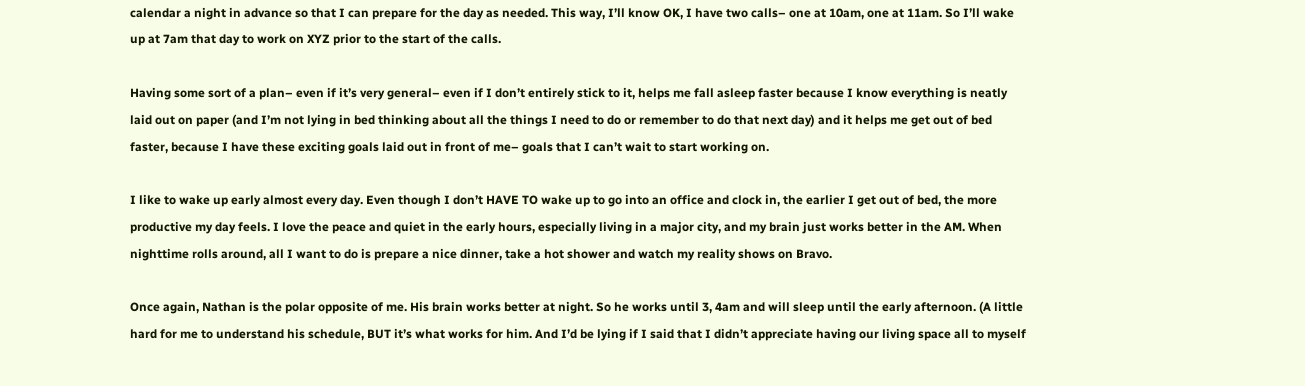calendar a night in advance so that I can prepare for the day as needed. This way, I’ll know OK, I have two calls– one at 10am, one at 11am. So I’ll wake up at 7am that day to work on XYZ prior to the start of the calls.

Having some sort of a plan– even if it’s very general– even if I don’t entirely stick to it, helps me fall asleep faster because I know everything is neatly laid out on paper (and I’m not lying in bed thinking about all the things I need to do or remember to do that next day) and it helps me get out of bed faster, because I have these exciting goals laid out in front of me– goals that I can’t wait to start working on.

I like to wake up early almost every day. Even though I don’t HAVE TO wake up to go into an office and clock in, the earlier I get out of bed, the more productive my day feels. I love the peace and quiet in the early hours, especially living in a major city, and my brain just works better in the AM. When nighttime rolls around, all I want to do is prepare a nice dinner, take a hot shower and watch my reality shows on Bravo.

Once again, Nathan is the polar opposite of me. His brain works better at night. So he works until 3, 4am and will sleep until the early afternoon. (A little hard for me to understand his schedule, BUT it’s what works for him. And I’d be lying if I said that I didn’t appreciate having our living space all to myself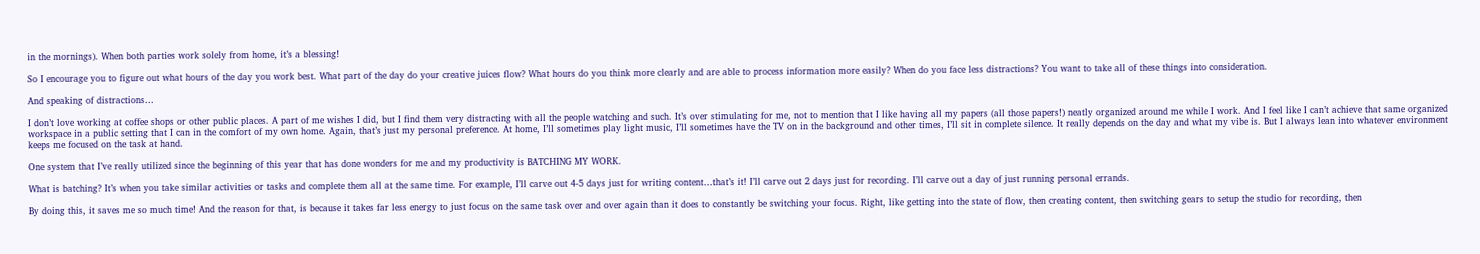in the mornings). When both parties work solely from home, it’s a blessing!

So I encourage you to figure out what hours of the day you work best. What part of the day do your creative juices flow? What hours do you think more clearly and are able to process information more easily? When do you face less distractions? You want to take all of these things into consideration.

And speaking of distractions…

I don’t love working at coffee shops or other public places. A part of me wishes I did, but I find them very distracting with all the people watching and such. It’s over stimulating for me, not to mention that I like having all my papers (all those papers!) neatly organized around me while I work. And I feel like I can’t achieve that same organized workspace in a public setting that I can in the comfort of my own home. Again, that’s just my personal preference. At home, I’ll sometimes play light music, I’ll sometimes have the TV on in the background and other times, I’ll sit in complete silence. It really depends on the day and what my vibe is. But I always lean into whatever environment keeps me focused on the task at hand.

One system that I’ve really utilized since the beginning of this year that has done wonders for me and my productivity is BATCHING MY WORK.

What is batching? It’s when you take similar activities or tasks and complete them all at the same time. For example, I’ll carve out 4-5 days just for writing content…that’s it! I’ll carve out 2 days just for recording. I’ll carve out a day of just running personal errands.

By doing this, it saves me so much time! And the reason for that, is because it takes far less energy to just focus on the same task over and over again than it does to constantly be switching your focus. Right, like getting into the state of flow, then creating content, then switching gears to setup the studio for recording, then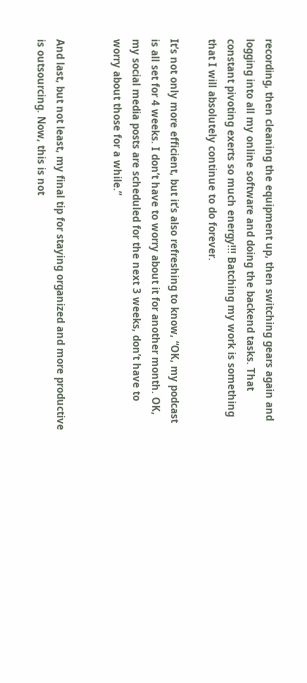recording, then cleaning the equipment up, then switching gears again and logging into all my online software and doing the backend tasks. That constant pivoting exerts so much energy!!! Batching my work is something that I will absolutely continue to do forever.

It’s not only more efficient, but it’s also refreshing to know, “OK, my podcast is all set for 4 weeks. I don’t have to worry about it for another month. OK, my social media posts are scheduled for the next 3 weeks, don’t have to worry about those for a while.”


And last, but not least, my final tip for staying organized and more productive is outsourcing. Now, this is not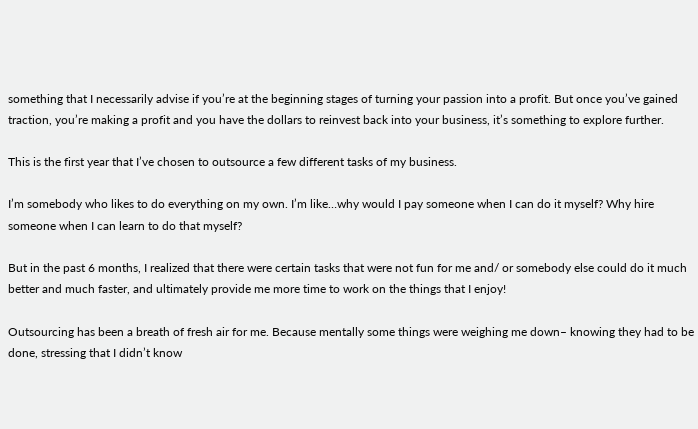something that I necessarily advise if you’re at the beginning stages of turning your passion into a profit. But once you’ve gained traction, you’re making a profit and you have the dollars to reinvest back into your business, it’s something to explore further.

This is the first year that I’ve chosen to outsource a few different tasks of my business.

I’m somebody who likes to do everything on my own. I’m like…why would I pay someone when I can do it myself? Why hire someone when I can learn to do that myself?

But in the past 6 months, I realized that there were certain tasks that were not fun for me and/ or somebody else could do it much better and much faster, and ultimately provide me more time to work on the things that I enjoy!

Outsourcing has been a breath of fresh air for me. Because mentally some things were weighing me down– knowing they had to be done, stressing that I didn’t know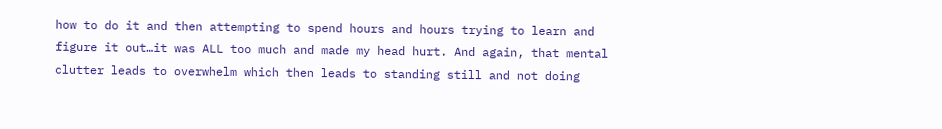how to do it and then attempting to spend hours and hours trying to learn and figure it out…it was ALL too much and made my head hurt. And again, that mental clutter leads to overwhelm which then leads to standing still and not doing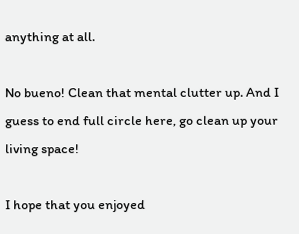anything at all.

No bueno! Clean that mental clutter up. And I guess to end full circle here, go clean up your living space!

I hope that you enjoyed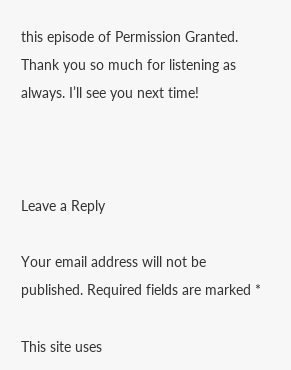this episode of Permission Granted. Thank you so much for listening as always. I’ll see you next time!



Leave a Reply

Your email address will not be published. Required fields are marked *

This site uses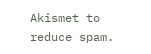Akismet to reduce spam.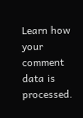Learn how your comment data is processed.